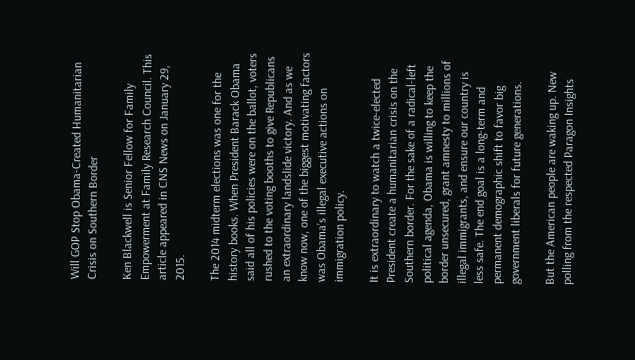Will GOP Stop Obama-Created Humanitarian Crisis on Southern Border

Ken Blackwell is Senior Fellow for Family Empowerment at Family Research Council. This article appeared in CNS News on January 29, 2015.

The 2014 midterm elections was one for the history books. When President Barack Obama said all of his policies were on the ballot, voters rushed to the voting booths to give Republicans an extraordinary landslide victory. And as we know now, one of the biggest motivating factors was Obama’s illegal executive actions on immigration policy.

It is extraordinary to watch a twice-elected President create a humanitarian crisis on the Southern border. For the sake of a radical-left political agenda, Obama is willing to keep the border unsecured, grant amnesty to millions of illegal immigrants, and ensure our country is less safe. The end goal is a long-term and permanent demographic shift to favor big government liberals for future generations.

But the American people are waking up. New polling from the respected Paragon Insights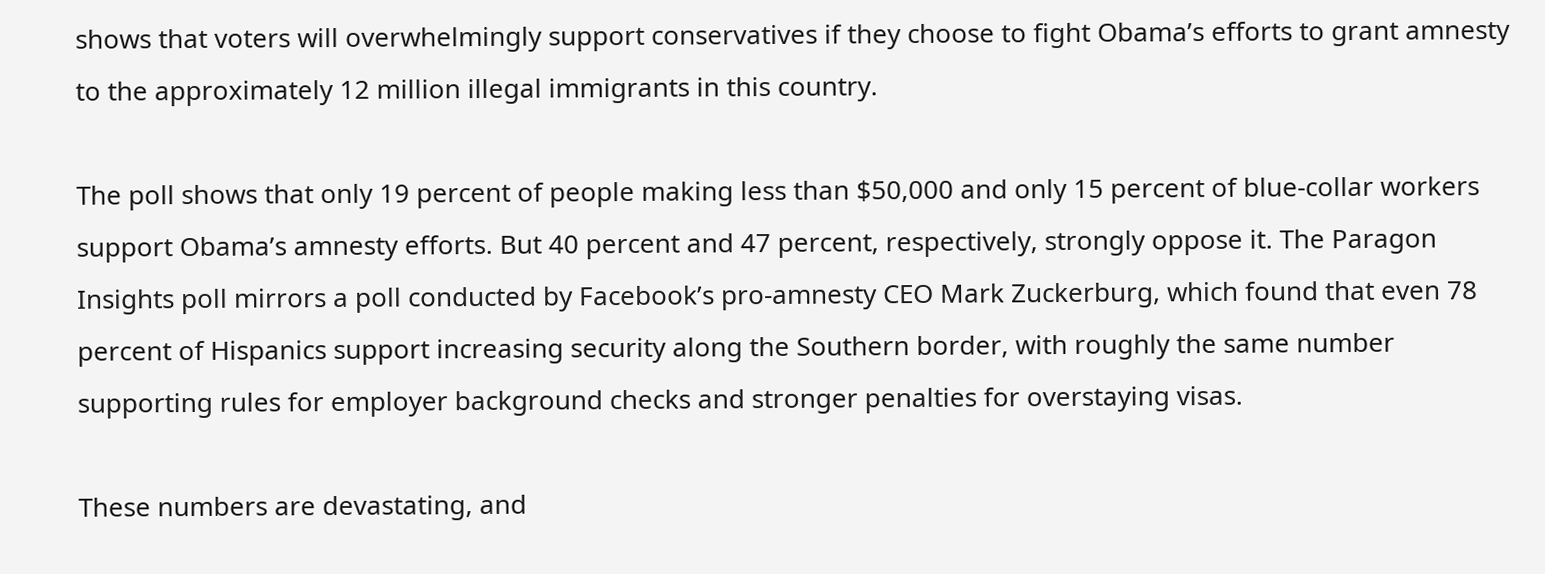shows that voters will overwhelmingly support conservatives if they choose to fight Obama’s efforts to grant amnesty to the approximately 12 million illegal immigrants in this country.

The poll shows that only 19 percent of people making less than $50,000 and only 15 percent of blue-collar workers support Obama’s amnesty efforts. But 40 percent and 47 percent, respectively, strongly oppose it. The Paragon Insights poll mirrors a poll conducted by Facebook’s pro-amnesty CEO Mark Zuckerburg, which found that even 78 percent of Hispanics support increasing security along the Southern border, with roughly the same number supporting rules for employer background checks and stronger penalties for overstaying visas.

These numbers are devastating, and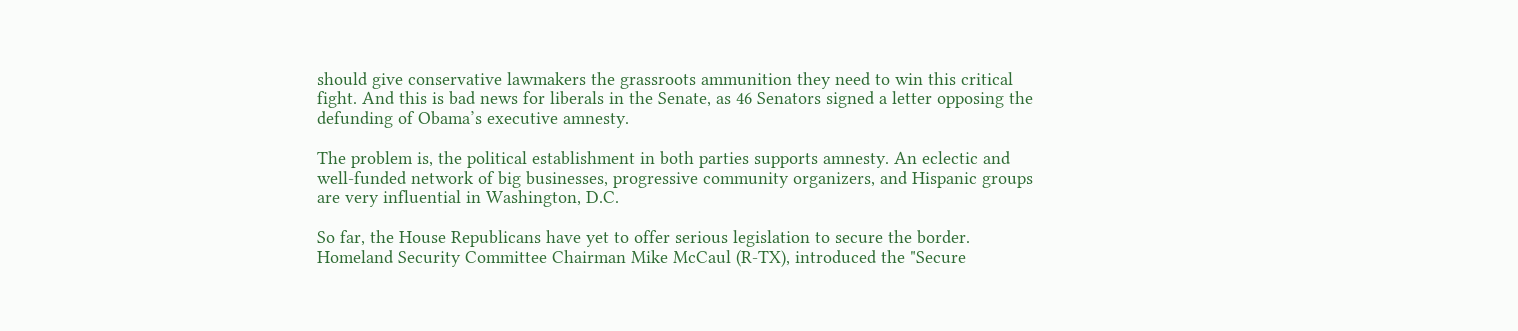should give conservative lawmakers the grassroots ammunition they need to win this critical fight. And this is bad news for liberals in the Senate, as 46 Senators signed a letter opposing the defunding of Obama’s executive amnesty.

The problem is, the political establishment in both parties supports amnesty. An eclectic and well-funded network of big businesses, progressive community organizers, and Hispanic groups are very influential in Washington, D.C.

So far, the House Republicans have yet to offer serious legislation to secure the border. Homeland Security Committee Chairman Mike McCaul (R-TX), introduced the "Secure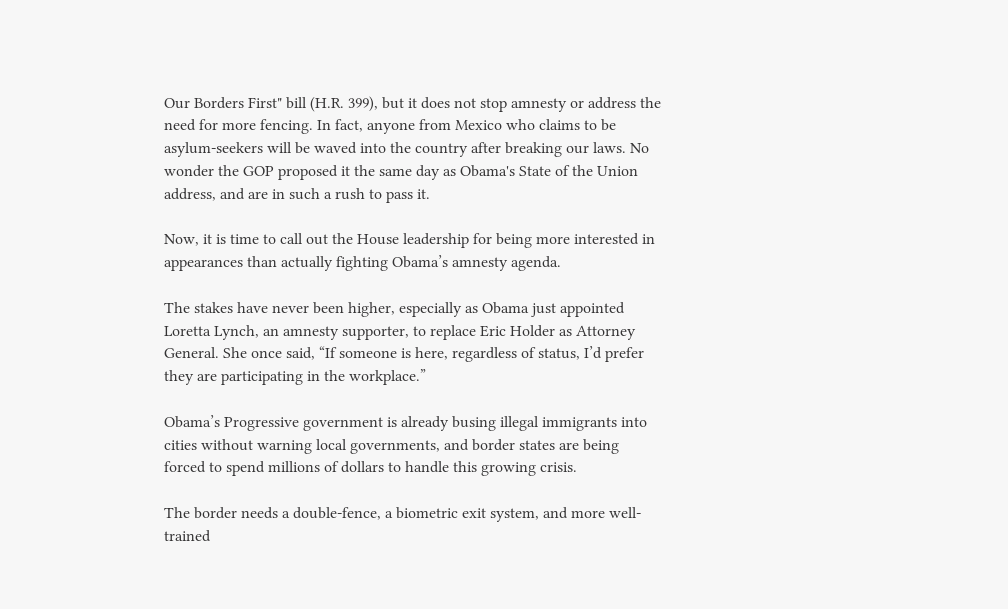Our Borders First" bill (H.R. 399), but it does not stop amnesty or address the need for more fencing. In fact, anyone from Mexico who claims to be asylum-seekers will be waved into the country after breaking our laws. No wonder the GOP proposed it the same day as Obama's State of the Union address, and are in such a rush to pass it.

Now, it is time to call out the House leadership for being more interested in appearances than actually fighting Obama’s amnesty agenda.

The stakes have never been higher, especially as Obama just appointed Loretta Lynch, an amnesty supporter, to replace Eric Holder as Attorney General. She once said, “If someone is here, regardless of status, I’d prefer they are participating in the workplace.”

Obama’s Progressive government is already busing illegal immigrants into cities without warning local governments, and border states are being forced to spend millions of dollars to handle this growing crisis.

The border needs a double-fence, a biometric exit system, and more well-trained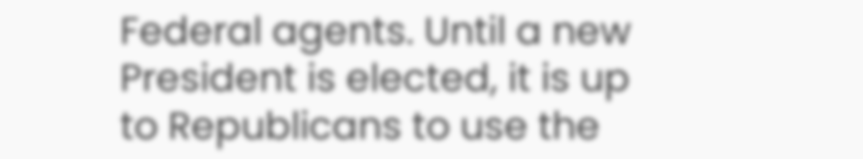Federal agents. Until a new President is elected, it is up to Republicans to use the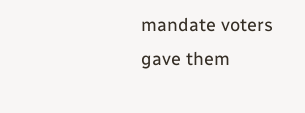mandate voters gave them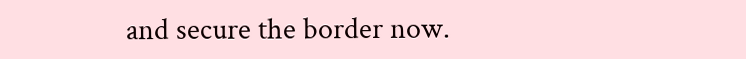and secure the border now.